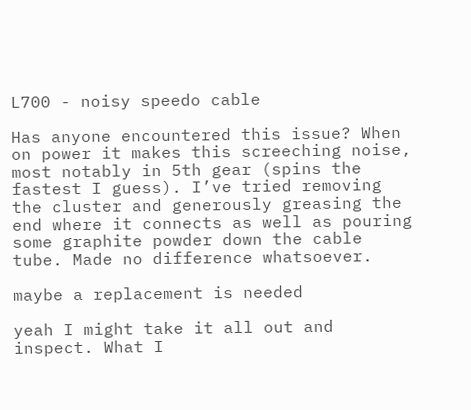L700 - noisy speedo cable

Has anyone encountered this issue? When on power it makes this screeching noise, most notably in 5th gear (spins the fastest I guess). I’ve tried removing the cluster and generously greasing the end where it connects as well as pouring some graphite powder down the cable tube. Made no difference whatsoever.

maybe a replacement is needed

yeah I might take it all out and inspect. What I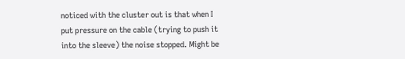noticed with the cluster out is that when I put pressure on the cable (trying to push it into the sleeve) the noise stopped. Might be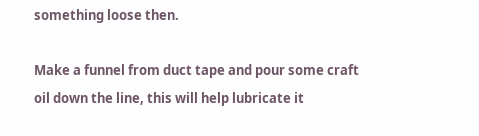something loose then.

Make a funnel from duct tape and pour some craft oil down the line, this will help lubricate it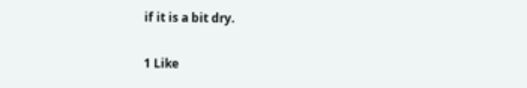if it is a bit dry.

1 Like